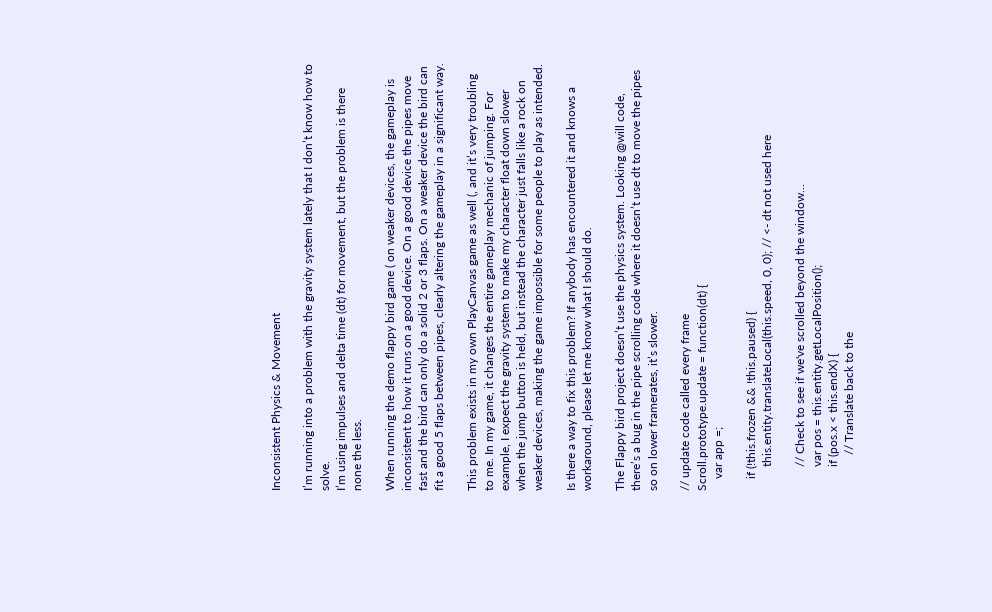Inconsistent Physics & Movement

I’m running into a problem with the gravity system lately that I don’t know how to solve.
I’m using impulses and delta time (dt) for movement, but the problem is there none the less.

When running the demo flappy bird game ( on weaker devices, the gameplay is inconsistent to how it runs on a good device. On a good device the pipes move fast and the bird can only do a solid 2 or 3 flaps. On a weaker device the bird can fit a good 5 flaps between pipes, clearly altering the gameplay in a significant way.

This problem exists in my own PlayCanvas game as well (, and it’s very troubling to me. In my game, it changes the entire gameplay mechanic of jumping. For example, I expect the gravity system to make my character float down slower when the jump button is held, but instead the character just falls like a rock on weaker devices, making the game impossible for some people to play as intended.

Is there a way to fix this problem? If anybody has encountered it and knows a workaround, please let me know what I should do.

The Flappy bird project doesn’t use the physics system. Looking @will code, there’s a bug in the pipe scrolling code where it doesn’t use dt to move the pipes so on lower framerates, it’s slower.

// update code called every frame
Scroll.prototype.update = function(dt) {
    var app =;

    if (!this.frozen && !this.paused) {
        this.entity.translateLocal(this.speed, 0, 0); // <- dt not used here

        // Check to see if we've scrolled beyond the window...
        var pos = this.entity.getLocalPosition();
        if (pos.x < this.endX) {
            // Translate back to the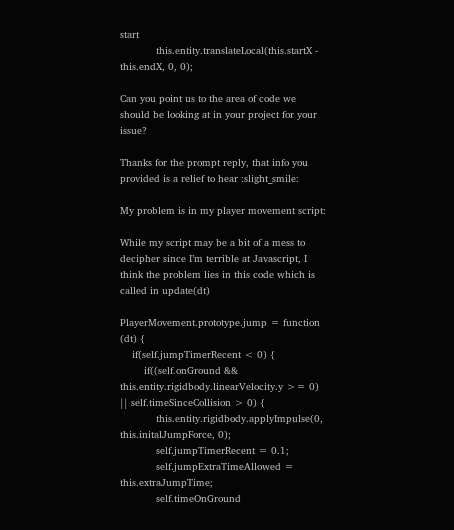start
            this.entity.translateLocal(this.startX - this.endX, 0, 0);

Can you point us to the area of code we should be looking at in your project for your issue?

Thanks for the prompt reply, that info you provided is a relief to hear :slight_smile:

My problem is in my player movement script:

While my script may be a bit of a mess to decipher since I’m terrible at Javascript, I think the problem lies in this code which is called in update(dt)

PlayerMovement.prototype.jump = function (dt) {
    if(self.jumpTimerRecent < 0) {
        if((self.onGround && this.entity.rigidbody.linearVelocity.y >= 0) || self.timeSinceCollision > 0) {
            this.entity.rigidbody.applyImpulse(0, this.initalJumpForce, 0);
            self.jumpTimerRecent = 0.1;
            self.jumpExtraTimeAllowed = this.extraJumpTime;
            self.timeOnGround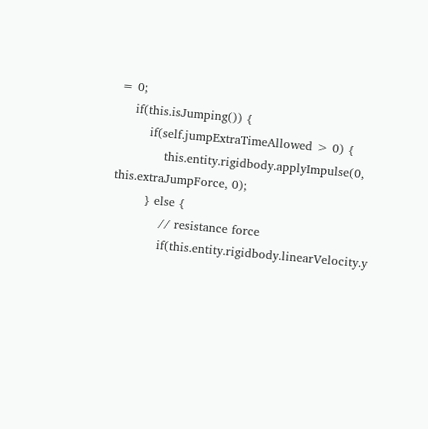= 0;
    if(this.isJumping()) {
        if(self.jumpExtraTimeAllowed > 0) {
            this.entity.rigidbody.applyImpulse(0, this.extraJumpForce, 0);
        } else {
            // resistance force
            if(this.entity.rigidbody.linearVelocity.y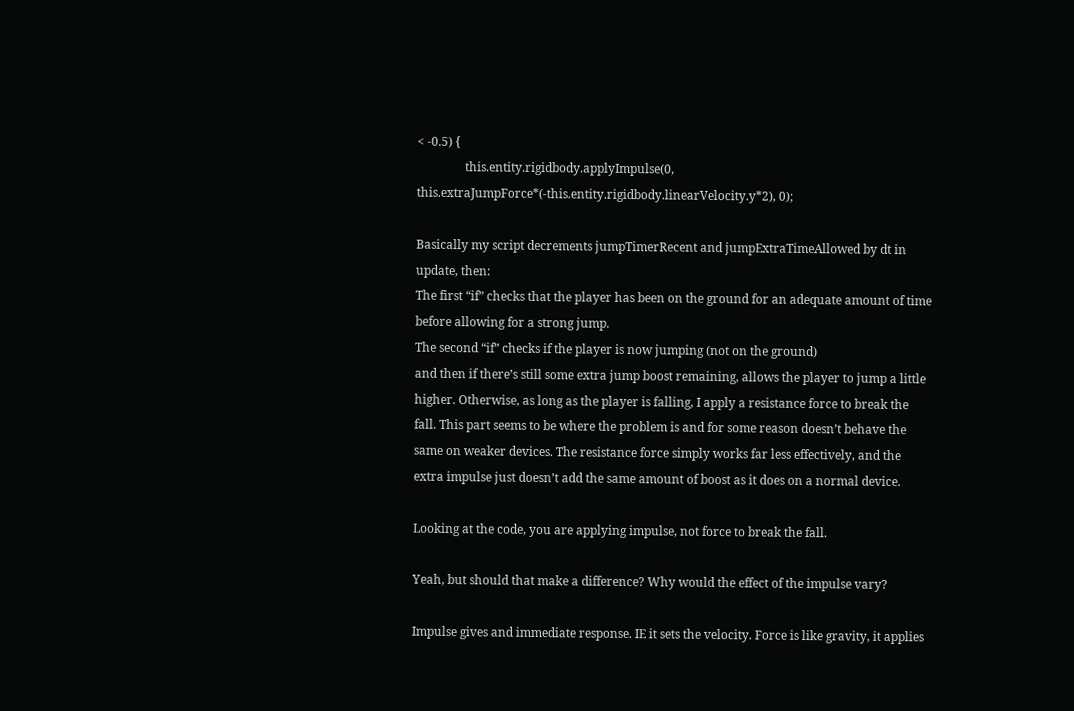< -0.5) {
                this.entity.rigidbody.applyImpulse(0, this.extraJumpForce*(-this.entity.rigidbody.linearVelocity.y*2), 0);

Basically my script decrements jumpTimerRecent and jumpExtraTimeAllowed by dt in update, then:
The first “if” checks that the player has been on the ground for an adequate amount of time before allowing for a strong jump.
The second “if” checks if the player is now jumping (not on the ground)
and then if there’s still some extra jump boost remaining, allows the player to jump a little higher. Otherwise, as long as the player is falling, I apply a resistance force to break the fall. This part seems to be where the problem is and for some reason doesn’t behave the same on weaker devices. The resistance force simply works far less effectively, and the extra impulse just doesn’t add the same amount of boost as it does on a normal device.

Looking at the code, you are applying impulse, not force to break the fall.

Yeah, but should that make a difference? Why would the effect of the impulse vary?

Impulse gives and immediate response. IE it sets the velocity. Force is like gravity, it applies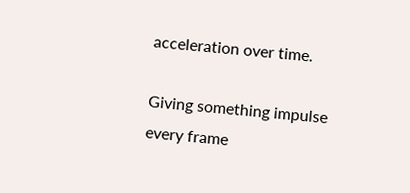acceleration over time.

Giving something impulse every frame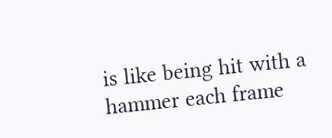is like being hit with a hammer each frame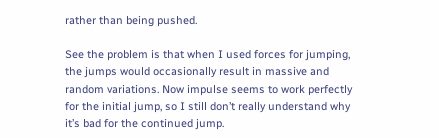rather than being pushed.

See the problem is that when I used forces for jumping, the jumps would occasionally result in massive and random variations. Now impulse seems to work perfectly for the initial jump, so I still don’t really understand why it’s bad for the continued jump.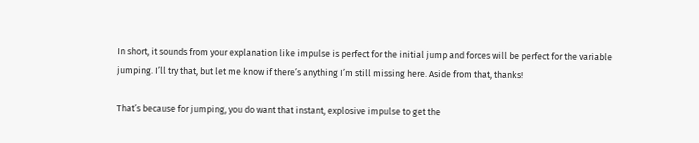In short, it sounds from your explanation like impulse is perfect for the initial jump and forces will be perfect for the variable jumping. I’ll try that, but let me know if there’s anything I’m still missing here. Aside from that, thanks!

That’s because for jumping, you do want that instant, explosive impulse to get the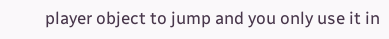player object to jump and you only use it in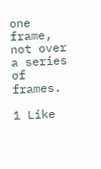one frame, not over a series of frames.

1 Like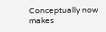Conceptually now makes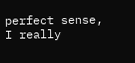perfect sense, I really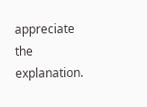appreciate the explanation.